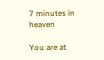7 minutes in heaven

You are at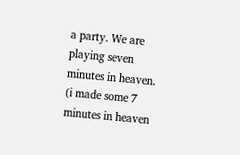a party. We are playing seven minutes in heaven. (i made some 7 minutes in heaven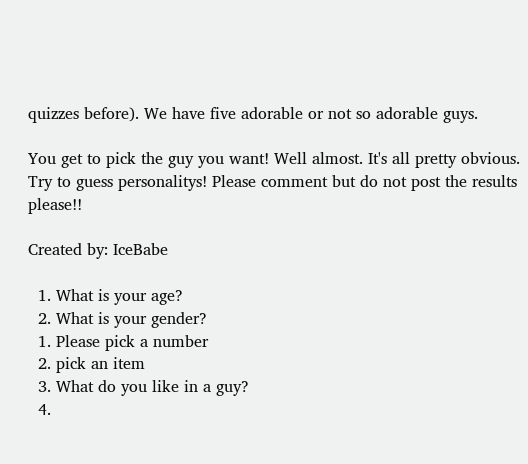quizzes before). We have five adorable or not so adorable guys.

You get to pick the guy you want! Well almost. It's all pretty obvious. Try to guess personalitys! Please comment but do not post the results please!!

Created by: IceBabe

  1. What is your age?
  2. What is your gender?
  1. Please pick a number
  2. pick an item
  3. What do you like in a guy?
  4.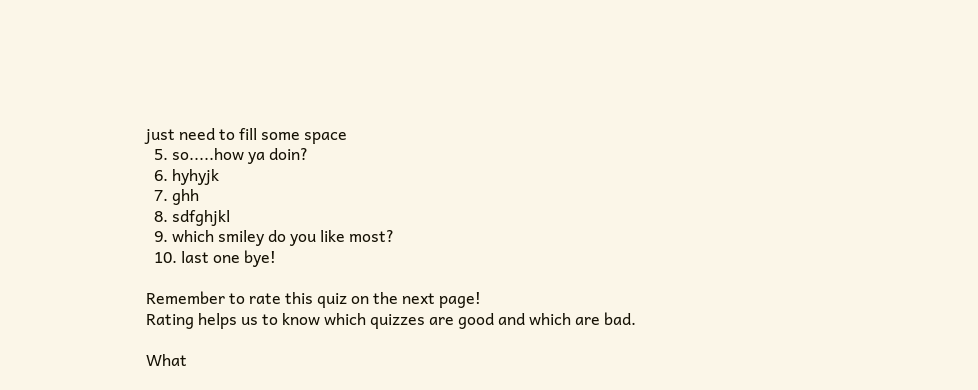just need to fill some space
  5. so.....how ya doin?
  6. hyhyjk
  7. ghh
  8. sdfghjkl
  9. which smiley do you like most?
  10. last one bye!

Remember to rate this quiz on the next page!
Rating helps us to know which quizzes are good and which are bad.

What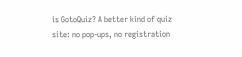is GotoQuiz? A better kind of quiz site: no pop-ups, no registration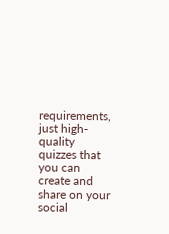requirements, just high-quality quizzes that you can create and share on your social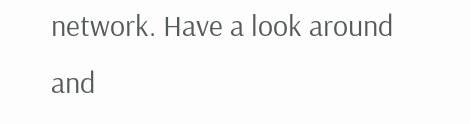network. Have a look around and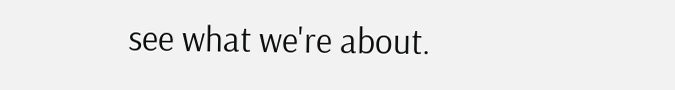see what we're about.